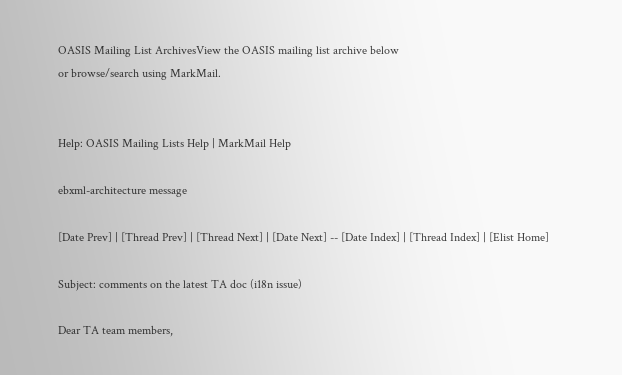OASIS Mailing List ArchivesView the OASIS mailing list archive below
or browse/search using MarkMail.


Help: OASIS Mailing Lists Help | MarkMail Help

ebxml-architecture message

[Date Prev] | [Thread Prev] | [Thread Next] | [Date Next] -- [Date Index] | [Thread Index] | [Elist Home]

Subject: comments on the latest TA doc (i18n issue)

Dear TA team members,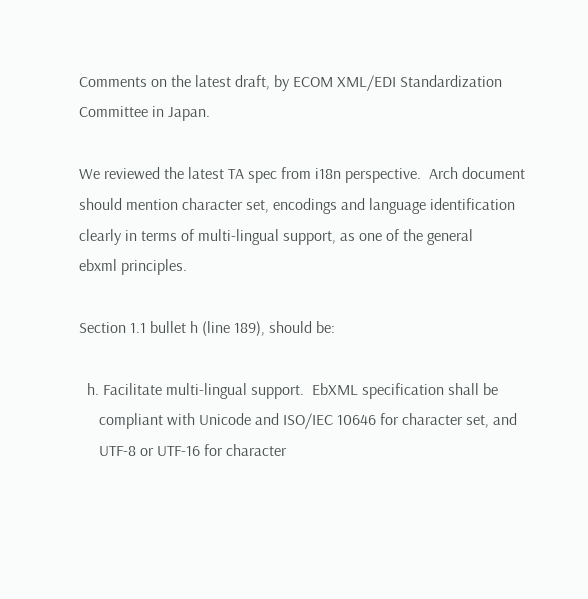Comments on the latest draft, by ECOM XML/EDI Standardization
Committee in Japan.

We reviewed the latest TA spec from i18n perspective.  Arch document
should mention character set, encodings and language identification
clearly in terms of multi-lingual support, as one of the general
ebxml principles.

Section 1.1 bullet h (line 189), should be:

  h. Facilitate multi-lingual support.  EbXML specification shall be
     compliant with Unicode and ISO/IEC 10646 for character set, and
     UTF-8 or UTF-16 for character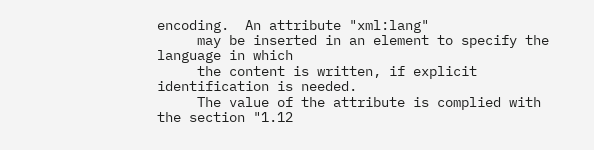encoding.  An attribute "xml:lang"
     may be inserted in an element to specify the language in which
     the content is written, if explicit identification is needed.
     The value of the attribute is complied with the section "1.12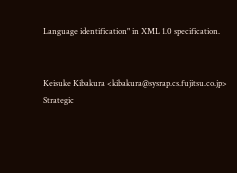Language identification" in XML 1.0 specification.


Keisuke Kibakura <kibakura@sysrap.cs.fujitsu.co.jp>
Strategic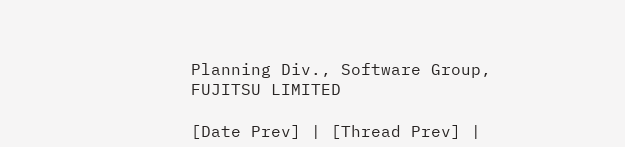Planning Div., Software Group, FUJITSU LIMITED

[Date Prev] | [Thread Prev] |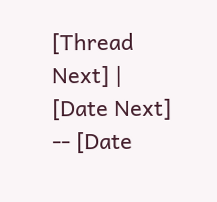[Thread Next] | [Date Next] -- [Date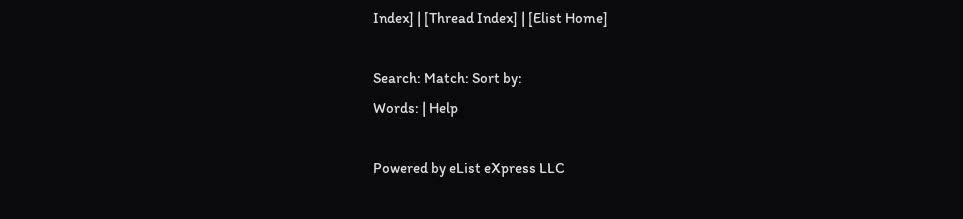Index] | [Thread Index] | [Elist Home]

Search: Match: Sort by:
Words: | Help

Powered by eList eXpress LLC